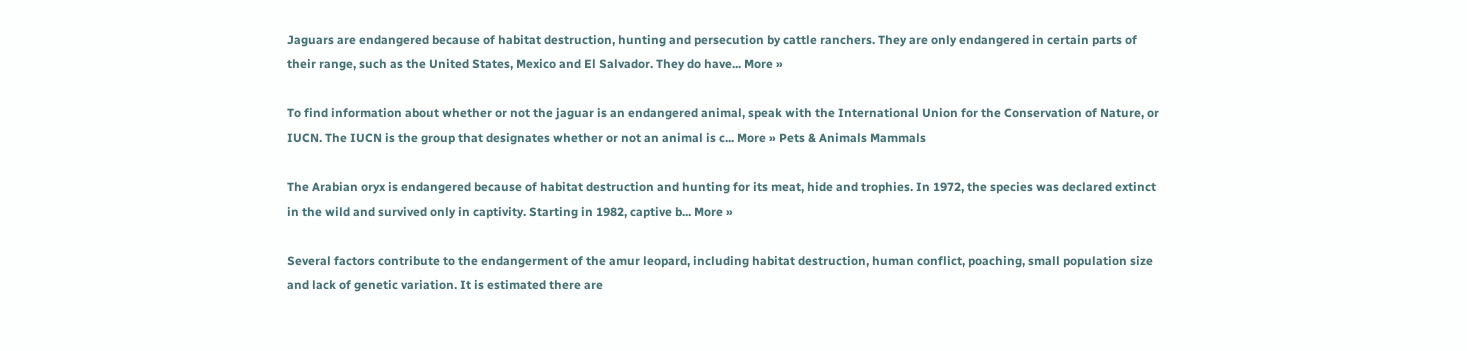Jaguars are endangered because of habitat destruction, hunting and persecution by cattle ranchers. They are only endangered in certain parts of their range, such as the United States, Mexico and El Salvador. They do have... More »

To find information about whether or not the jaguar is an endangered animal, speak with the International Union for the Conservation of Nature, or IUCN. The IUCN is the group that designates whether or not an animal is c... More » Pets & Animals Mammals

The Arabian oryx is endangered because of habitat destruction and hunting for its meat, hide and trophies. In 1972, the species was declared extinct in the wild and survived only in captivity. Starting in 1982, captive b... More »

Several factors contribute to the endangerment of the amur leopard, including habitat destruction, human conflict, poaching, small population size and lack of genetic variation. It is estimated there are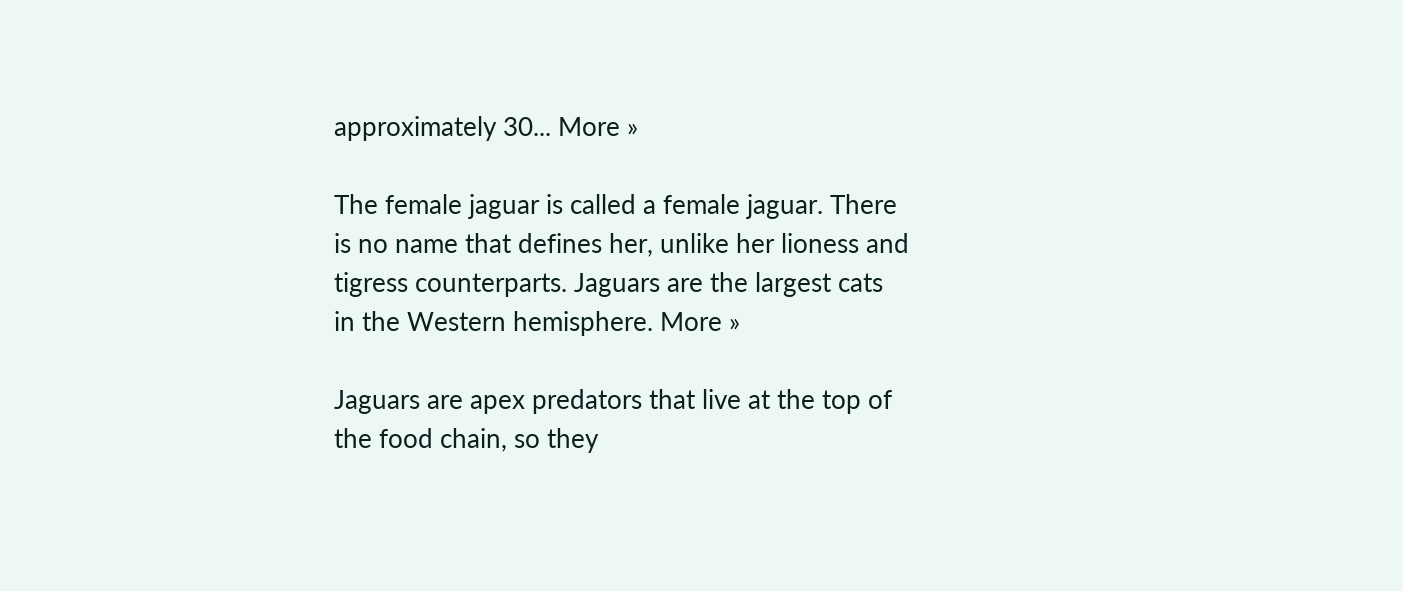approximately 30... More »

The female jaguar is called a female jaguar. There is no name that defines her, unlike her lioness and tigress counterparts. Jaguars are the largest cats in the Western hemisphere. More »

Jaguars are apex predators that live at the top of the food chain, so they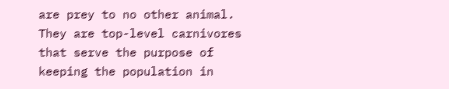are prey to no other animal. They are top-level carnivores that serve the purpose of keeping the population in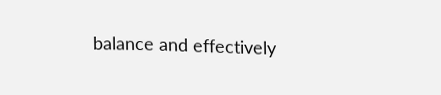balance and effectively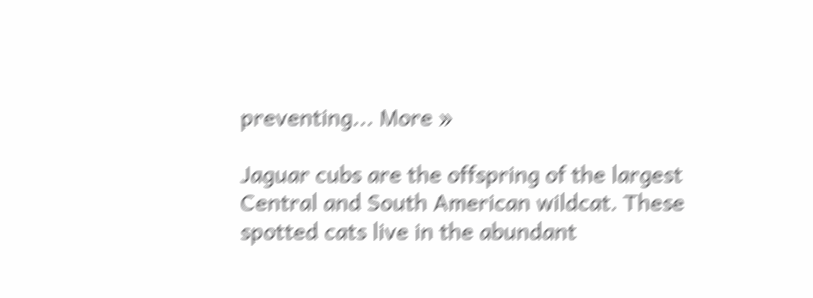preventing... More »

Jaguar cubs are the offspring of the largest Central and South American wildcat. These spotted cats live in the abundant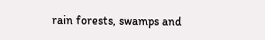rain forests, swamps and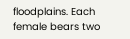floodplains. Each female bears two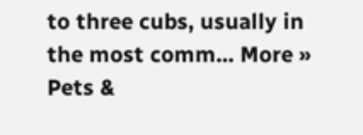to three cubs, usually in the most comm... More » Pets &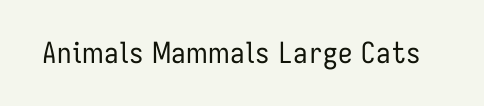Animals Mammals Large Cats